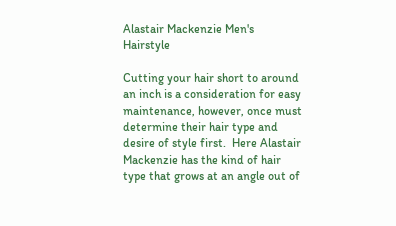Alastair Mackenzie Men's Hairstyle

Cutting your hair short to around an inch is a consideration for easy maintenance, however, once must determine their hair type and desire of style first.  Here Alastair Mackenzie has the kind of hair type that grows at an angle out of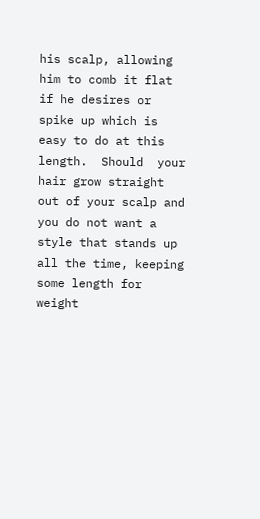his scalp, allowing him to comb it flat if he desires or spike up which is easy to do at this length.  Should  your hair grow straight out of your scalp and you do not want a style that stands up all the time, keeping some length for weight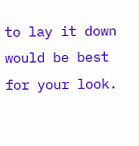to lay it down would be best for your look.